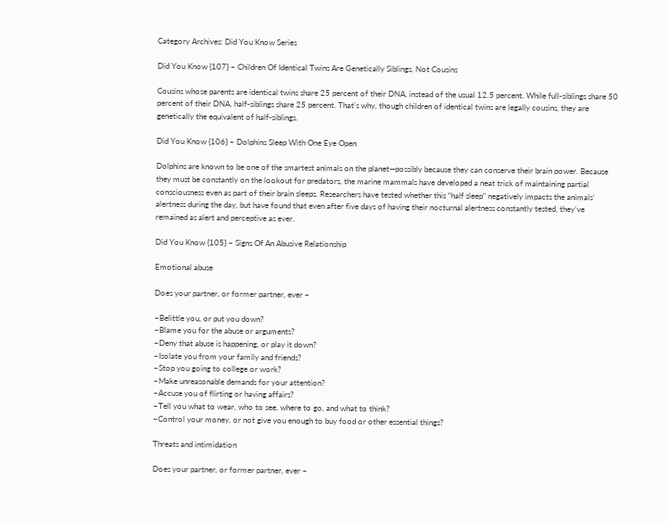Category Archives: Did You Know Series

Did You Know {107} ~ Children Of Identical Twins Are Genetically Siblings, Not Cousins

Cousins whose parents are identical twins share 25 percent of their DNA, instead of the usual 12.5 percent. While full-siblings share 50 percent of their DNA, half-siblings share 25 percent. That’s why, though children of identical twins are legally cousins, they are genetically the equivalent of half-siblings.

Did You Know {106} ~ Dolphins Sleep With One Eye Open

Dolphins are known to be one of the smartest animals on the planet—possibly because they can conserve their brain power. Because they must be constantly on the lookout for predators, the marine mammals have developed a neat trick of maintaining partial consciousness even as part of their brain sleeps. Researchers have tested whether this “half sleep” negatively impacts the animals’ alertness during the day, but have found that even after five days of having their nocturnal alertness constantly tested, they’ve remained as alert and perceptive as ever.

Did You Know {105} ~ Signs Of An Abusive Relationship

Emotional abuse

Does your partner, or former partner, ever ~

~Belittle you, or put you down?
~Blame you for the abuse or arguments?
~Deny that abuse is happening, or play it down?
~Isolate you from your family and friends?
~Stop you going to college or work?
~Make unreasonable demands for your attention?
~Accuse you of flirting or having affairs?
~Tell you what to wear, who to see, where to go, and what to think?
~Control your money, or not give you enough to buy food or other essential things?

Threats and intimidation

Does your partner, or former partner, ever ~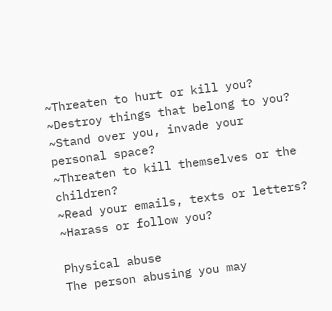~Threaten to hurt or kill you?
~Destroy things that belong to you?
~Stand over you, invade your personal space?
~Threaten to kill themselves or the children?
~Read your emails, texts or letters?
~Harass or follow you?

Physical abuse
The person abusing you may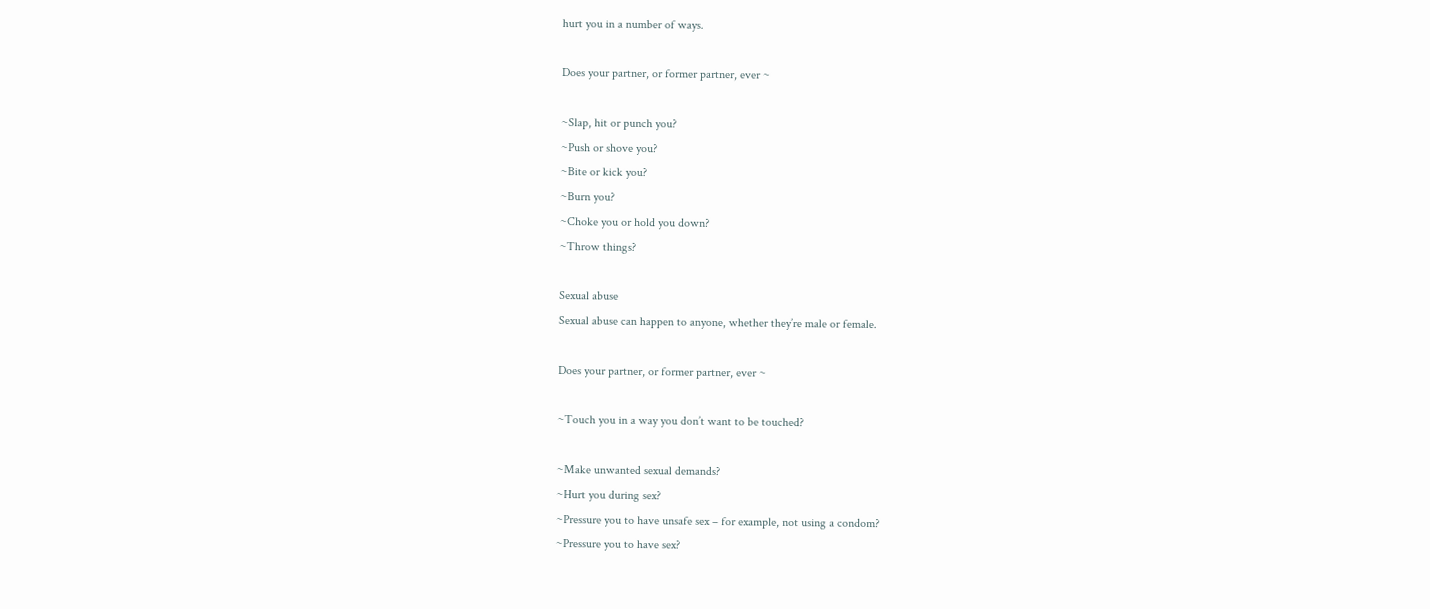hurt you in a number of ways.

Does your partner, or former partner, ever ~

~Slap, hit or punch you?
~Push or shove you?
~Bite or kick you?
~Burn you?
~Choke you or hold you down?
~Throw things?

Sexual abuse
Sexual abuse can happen to anyone, whether they’re male or female.

Does your partner, or former partner, ever ~

~Touch you in a way you don’t want to be touched?

~Make unwanted sexual demands?
~Hurt you during sex?
~Pressure you to have unsafe sex – for example, not using a condom?
~Pressure you to have sex?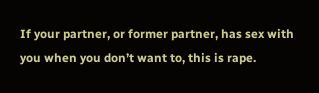If your partner, or former partner, has sex with you when you don’t want to, this is rape.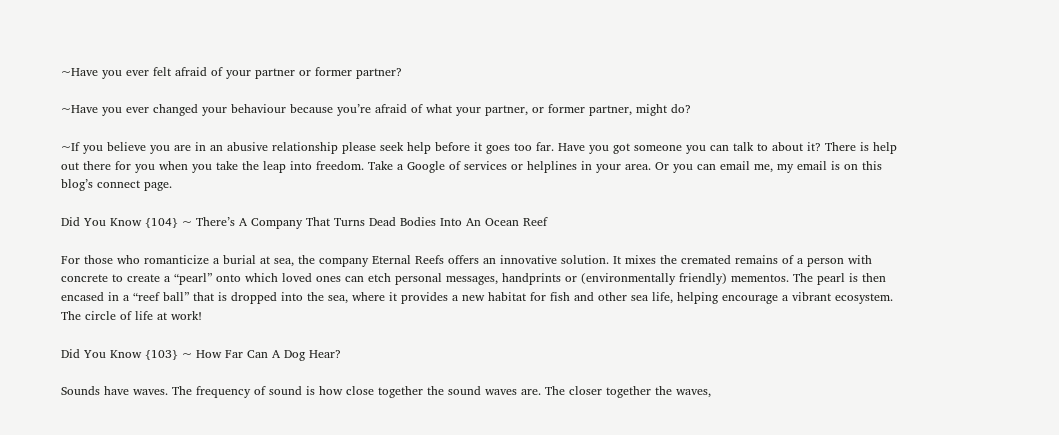~Have you ever felt afraid of your partner or former partner?

~Have you ever changed your behaviour because you’re afraid of what your partner, or former partner, might do?

~If you believe you are in an abusive relationship please seek help before it goes too far. Have you got someone you can talk to about it? There is help out there for you when you take the leap into freedom. Take a Google of services or helplines in your area. Or you can email me, my email is on this blog’s connect page.

Did You Know {104} ~ There’s A Company That Turns Dead Bodies Into An Ocean Reef

For those who romanticize a burial at sea, the company Eternal Reefs offers an innovative solution. It mixes the cremated remains of a person with concrete to create a “pearl” onto which loved ones can etch personal messages, handprints or (environmentally friendly) mementos. The pearl is then encased in a “reef ball” that is dropped into the sea, where it provides a new habitat for fish and other sea life, helping encourage a vibrant ecosystem. The circle of life at work!

Did You Know {103} ~ How Far Can A Dog Hear?

Sounds have waves. The frequency of sound is how close together the sound waves are. The closer together the waves,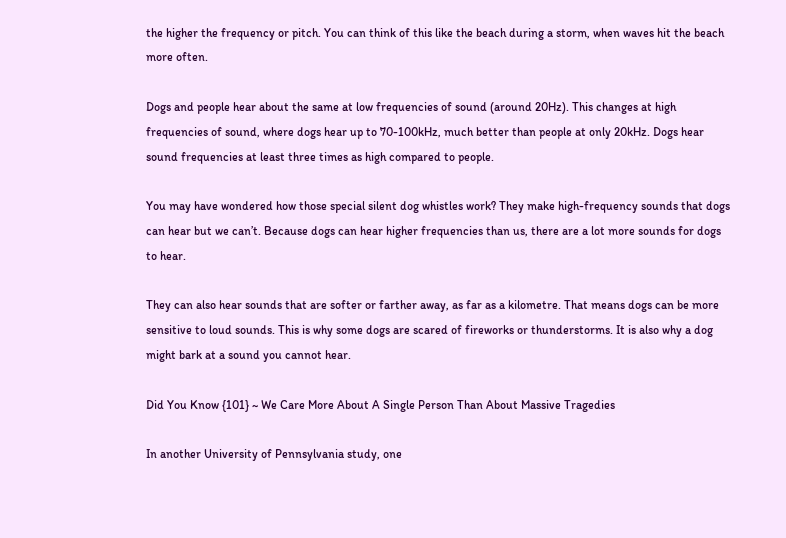the higher the frequency or pitch. You can think of this like the beach during a storm, when waves hit the beach more often.

Dogs and people hear about the same at low frequencies of sound (around 20Hz). This changes at high frequencies of sound, where dogs hear up to 70-100kHz, much better than people at only 20kHz. Dogs hear sound frequencies at least three times as high compared to people.

You may have wondered how those special silent dog whistles work? They make high-frequency sounds that dogs can hear but we can’t. Because dogs can hear higher frequencies than us, there are a lot more sounds for dogs to hear.

They can also hear sounds that are softer or farther away, as far as a kilometre. That means dogs can be more sensitive to loud sounds. This is why some dogs are scared of fireworks or thunderstorms. It is also why a dog might bark at a sound you cannot hear.

Did You Know {101} ~ We Care More About A Single Person Than About Massive Tragedies

In another University of Pennsylvania study, one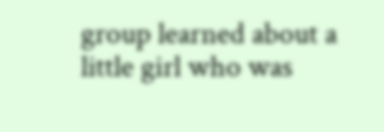group learned about a little girl who was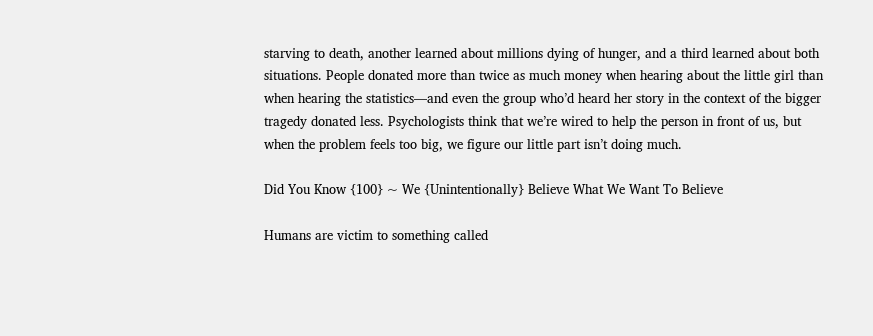starving to death, another learned about millions dying of hunger, and a third learned about both situations. People donated more than twice as much money when hearing about the little girl than when hearing the statistics—and even the group who’d heard her story in the context of the bigger tragedy donated less. Psychologists think that we’re wired to help the person in front of us, but when the problem feels too big, we figure our little part isn’t doing much.

Did You Know {100} ~ We {Unintentionally} Believe What We Want To Believe

Humans are victim to something called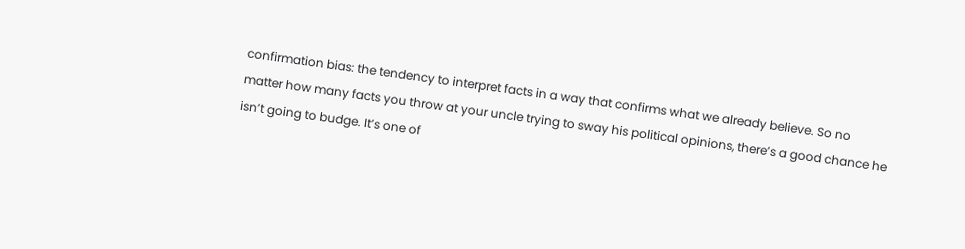confirmation bias: the tendency to interpret facts in a way that confirms what we already believe. So no matter how many facts you throw at your uncle trying to sway his political opinions, there’s a good chance he isn’t going to budge. It’s one of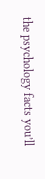the psychology facts you’ll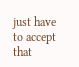just have to accept that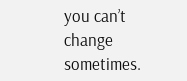you can’t change sometimes.